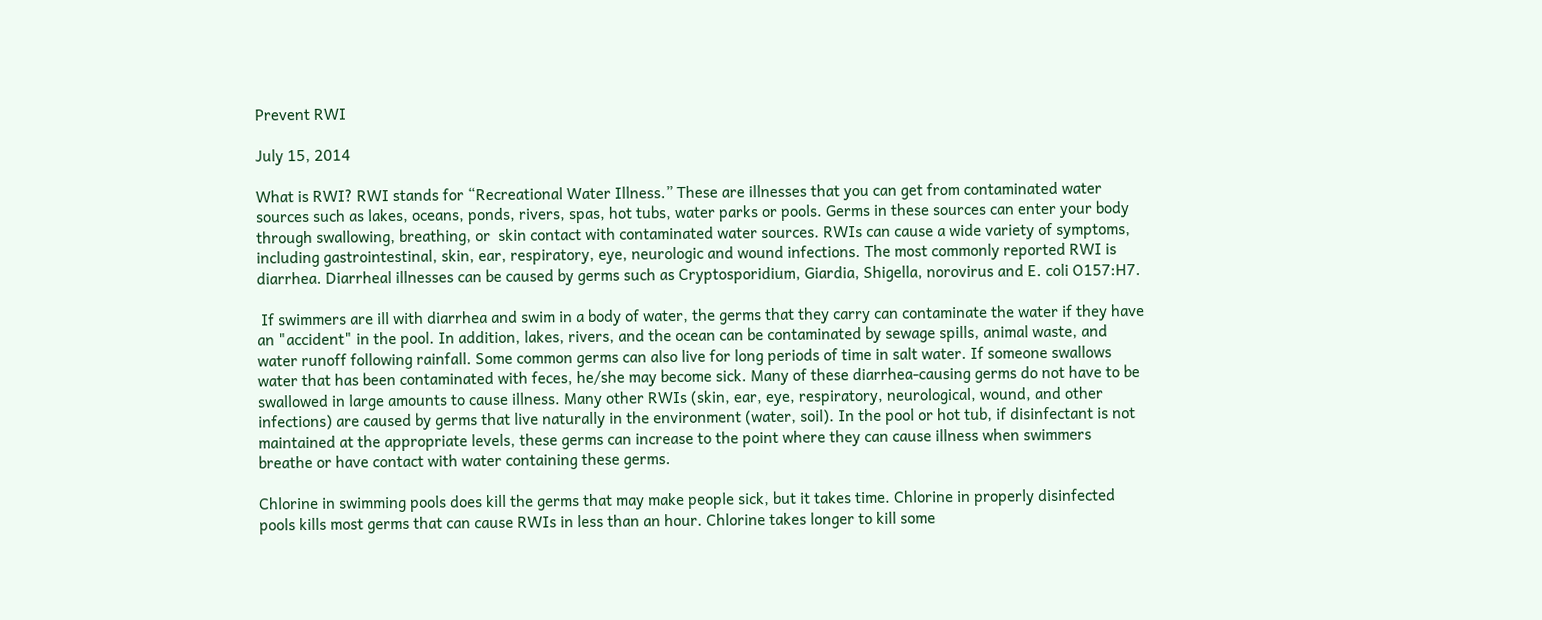Prevent RWI

July 15, 2014

What is RWI? RWI stands for “Recreational Water Illness.” These are illnesses that you can get from contaminated water sources such as lakes, oceans, ponds, rivers, spas, hot tubs, water parks or pools. Germs in these sources can enter your body through swallowing, breathing, or  skin contact with contaminated water sources. RWIs can cause a wide variety of symptoms, including gastrointestinal, skin, ear, respiratory, eye, neurologic and wound infections. The most commonly reported RWI is diarrhea. Diarrheal illnesses can be caused by germs such as Cryptosporidium, Giardia, Shigella, norovirus and E. coli O157:H7.

 If swimmers are ill with diarrhea and swim in a body of water, the germs that they carry can contaminate the water if they have an "accident" in the pool. In addition, lakes, rivers, and the ocean can be contaminated by sewage spills, animal waste, and water runoff following rainfall. Some common germs can also live for long periods of time in salt water. If someone swallows water that has been contaminated with feces, he/she may become sick. Many of these diarrhea-causing germs do not have to be swallowed in large amounts to cause illness. Many other RWIs (skin, ear, eye, respiratory, neurological, wound, and other infections) are caused by germs that live naturally in the environment (water, soil). In the pool or hot tub, if disinfectant is not maintained at the appropriate levels, these germs can increase to the point where they can cause illness when swimmers breathe or have contact with water containing these germs.

Chlorine in swimming pools does kill the germs that may make people sick, but it takes time. Chlorine in properly disinfected pools kills most germs that can cause RWIs in less than an hour. Chlorine takes longer to kill some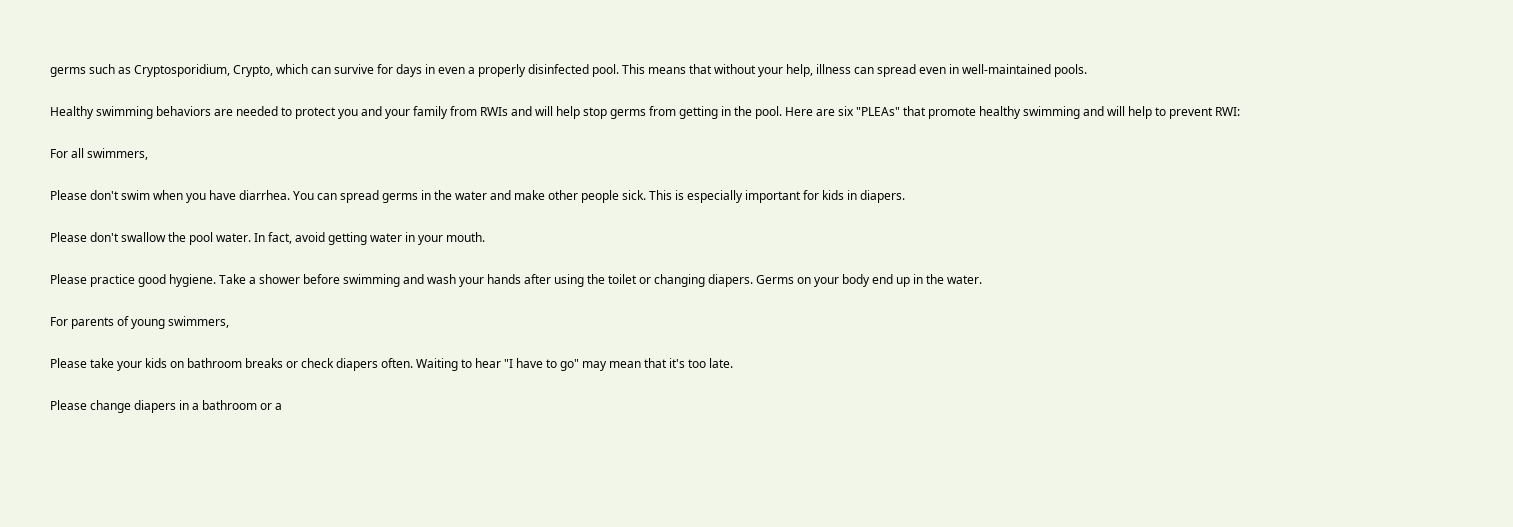germs such as Cryptosporidium, Crypto, which can survive for days in even a properly disinfected pool. This means that without your help, illness can spread even in well-maintained pools.

Healthy swimming behaviors are needed to protect you and your family from RWIs and will help stop germs from getting in the pool. Here are six "PLEAs" that promote healthy swimming and will help to prevent RWI:

For all swimmers,

Please don't swim when you have diarrhea. You can spread germs in the water and make other people sick. This is especially important for kids in diapers.

Please don't swallow the pool water. In fact, avoid getting water in your mouth.

Please practice good hygiene. Take a shower before swimming and wash your hands after using the toilet or changing diapers. Germs on your body end up in the water.

For parents of young swimmers,

Please take your kids on bathroom breaks or check diapers often. Waiting to hear "I have to go" may mean that it's too late.

Please change diapers in a bathroom or a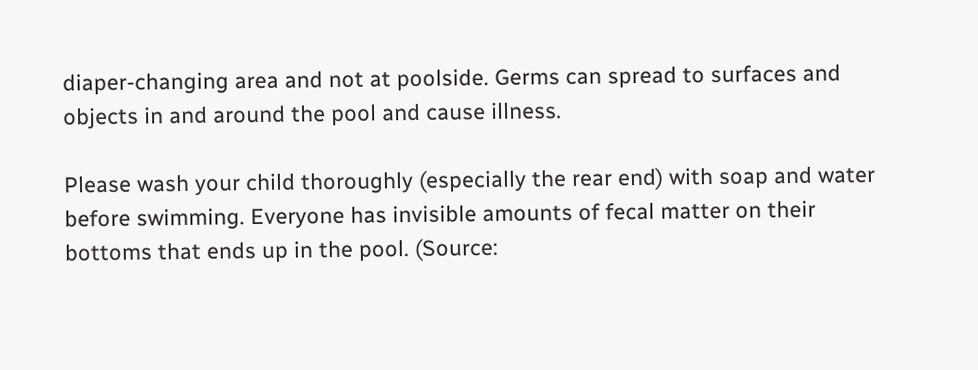diaper-changing area and not at poolside. Germs can spread to surfaces and objects in and around the pool and cause illness.

Please wash your child thoroughly (especially the rear end) with soap and water before swimming. Everyone has invisible amounts of fecal matter on their bottoms that ends up in the pool. (Source: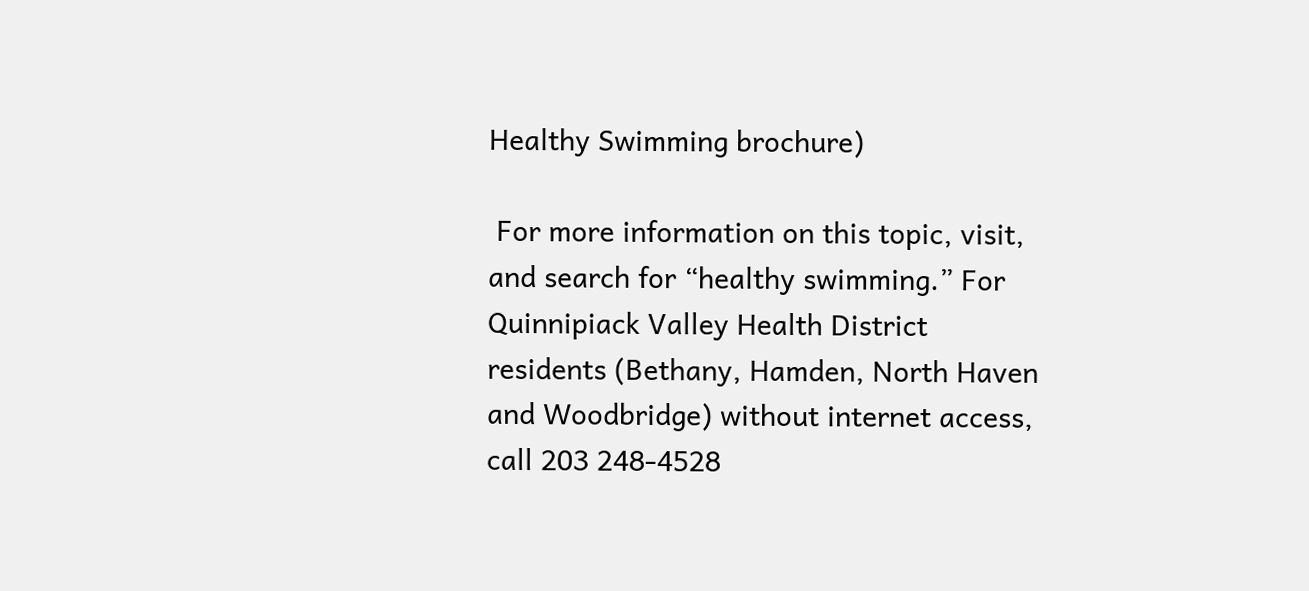Healthy Swimming brochure)

 For more information on this topic, visit, and search for “healthy swimming.” For Quinnipiack Valley Health District residents (Bethany, Hamden, North Haven and Woodbridge) without internet access, call 203 248-4528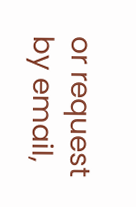or request by email,